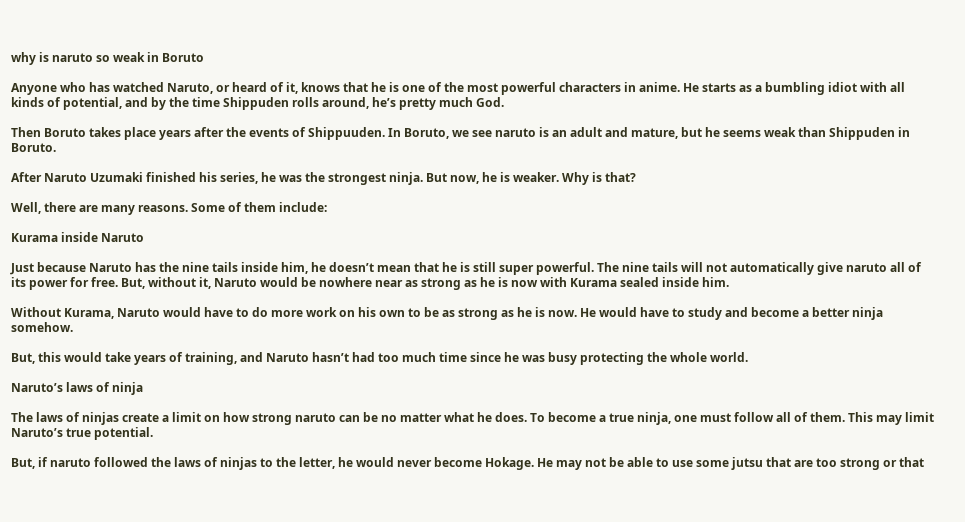why is naruto so weak in Boruto

Anyone who has watched Naruto, or heard of it, knows that he is one of the most powerful characters in anime. He starts as a bumbling idiot with all kinds of potential, and by the time Shippuden rolls around, he’s pretty much God.

Then Boruto takes place years after the events of Shippuuden. In Boruto, we see naruto is an adult and mature, but he seems weak than Shippuden in Boruto.

After Naruto Uzumaki finished his series, he was the strongest ninja. But now, he is weaker. Why is that?

Well, there are many reasons. Some of them include:

Kurama inside Naruto

Just because Naruto has the nine tails inside him, he doesn’t mean that he is still super powerful. The nine tails will not automatically give naruto all of its power for free. But, without it, Naruto would be nowhere near as strong as he is now with Kurama sealed inside him.

Without Kurama, Naruto would have to do more work on his own to be as strong as he is now. He would have to study and become a better ninja somehow.

But, this would take years of training, and Naruto hasn’t had too much time since he was busy protecting the whole world.

Naruto’s laws of ninja

The laws of ninjas create a limit on how strong naruto can be no matter what he does. To become a true ninja, one must follow all of them. This may limit Naruto’s true potential.

But, if naruto followed the laws of ninjas to the letter, he would never become Hokage. He may not be able to use some jutsu that are too strong or that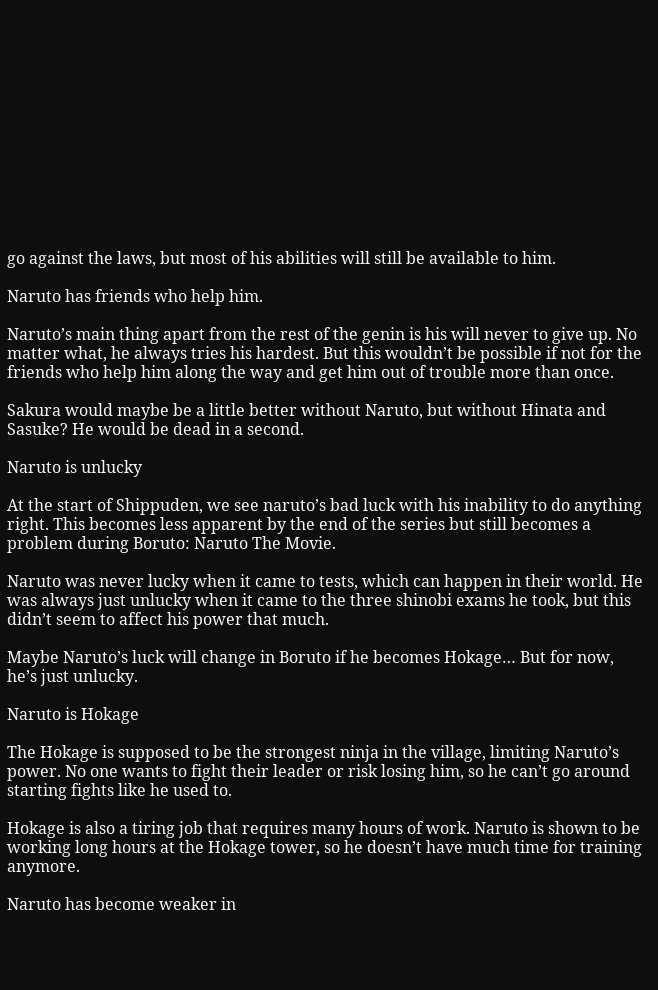go against the laws, but most of his abilities will still be available to him.

Naruto has friends who help him.

Naruto’s main thing apart from the rest of the genin is his will never to give up. No matter what, he always tries his hardest. But this wouldn’t be possible if not for the friends who help him along the way and get him out of trouble more than once.

Sakura would maybe be a little better without Naruto, but without Hinata and Sasuke? He would be dead in a second.

Naruto is unlucky

At the start of Shippuden, we see naruto’s bad luck with his inability to do anything right. This becomes less apparent by the end of the series but still becomes a problem during Boruto: Naruto The Movie.

Naruto was never lucky when it came to tests, which can happen in their world. He was always just unlucky when it came to the three shinobi exams he took, but this didn’t seem to affect his power that much.

Maybe Naruto’s luck will change in Boruto if he becomes Hokage… But for now, he’s just unlucky.

Naruto is Hokage

The Hokage is supposed to be the strongest ninja in the village, limiting Naruto’s power. No one wants to fight their leader or risk losing him, so he can’t go around starting fights like he used to.

Hokage is also a tiring job that requires many hours of work. Naruto is shown to be working long hours at the Hokage tower, so he doesn’t have much time for training anymore.

Naruto has become weaker in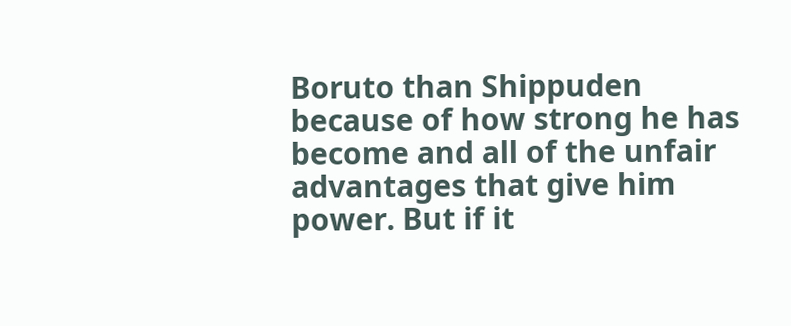Boruto than Shippuden because of how strong he has become and all of the unfair advantages that give him power. But if it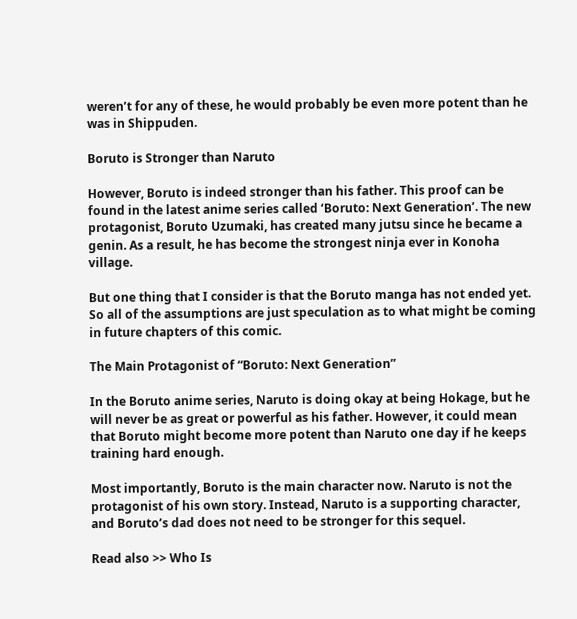weren’t for any of these, he would probably be even more potent than he was in Shippuden.

Boruto is Stronger than Naruto

However, Boruto is indeed stronger than his father. This proof can be found in the latest anime series called ‘Boruto: Next Generation’. The new protagonist, Boruto Uzumaki, has created many jutsu since he became a genin. As a result, he has become the strongest ninja ever in Konoha village.

But one thing that I consider is that the Boruto manga has not ended yet. So all of the assumptions are just speculation as to what might be coming in future chapters of this comic.

The Main Protagonist of “Boruto: Next Generation”

In the Boruto anime series, Naruto is doing okay at being Hokage, but he will never be as great or powerful as his father. However, it could mean that Boruto might become more potent than Naruto one day if he keeps training hard enough.

Most importantly, Boruto is the main character now. Naruto is not the protagonist of his own story. Instead, Naruto is a supporting character, and Boruto’s dad does not need to be stronger for this sequel.

Read also >> Who Is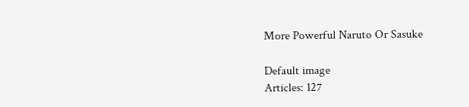More Powerful Naruto Or Sasuke

Default image
Articles: 127